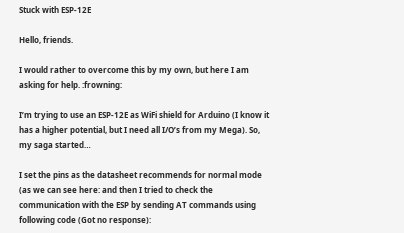Stuck with ESP-12E

Hello, friends.

I would rather to overcome this by my own, but here I am asking for help. :frowning:

I’m trying to use an ESP-12E as WiFi shield for Arduino (I know it has a higher potential, but I need all I/O’s from my Mega). So, my saga started…

I set the pins as the datasheet recommends for normal mode (as we can see here: and then I tried to check the communication with the ESP by sending AT commands using following code (Got no response):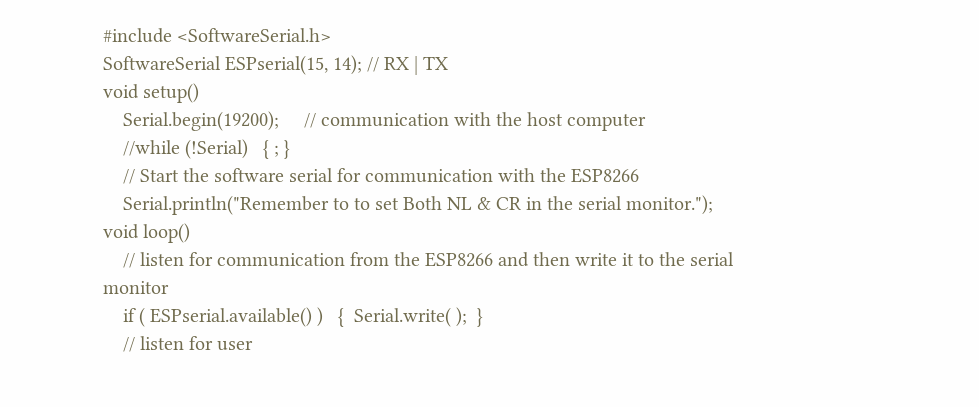#include <SoftwareSerial.h>
SoftwareSerial ESPserial(15, 14); // RX | TX
void setup()
    Serial.begin(19200);     // communication with the host computer
    //while (!Serial)   { ; }
    // Start the software serial for communication with the ESP8266
    Serial.println("Remember to to set Both NL & CR in the serial monitor.");
void loop()
    // listen for communication from the ESP8266 and then write it to the serial monitor
    if ( ESPserial.available() )   {  Serial.write( );  }
    // listen for user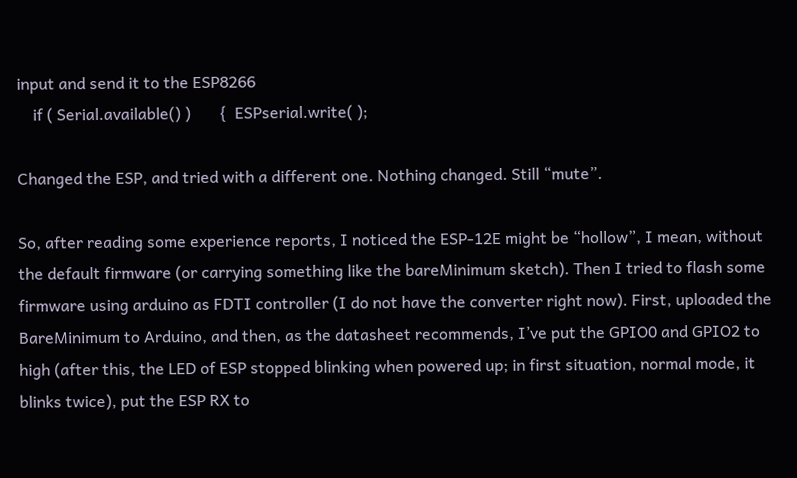input and send it to the ESP8266
    if ( Serial.available() )       {  ESPserial.write( );

Changed the ESP, and tried with a different one. Nothing changed. Still “mute”.

So, after reading some experience reports, I noticed the ESP-12E might be “hollow”, I mean, without the default firmware (or carrying something like the bareMinimum sketch). Then I tried to flash some firmware using arduino as FDTI controller (I do not have the converter right now). First, uploaded the BareMinimum to Arduino, and then, as the datasheet recommends, I’ve put the GPIO0 and GPIO2 to high (after this, the LED of ESP stopped blinking when powered up; in first situation, normal mode, it blinks twice), put the ESP RX to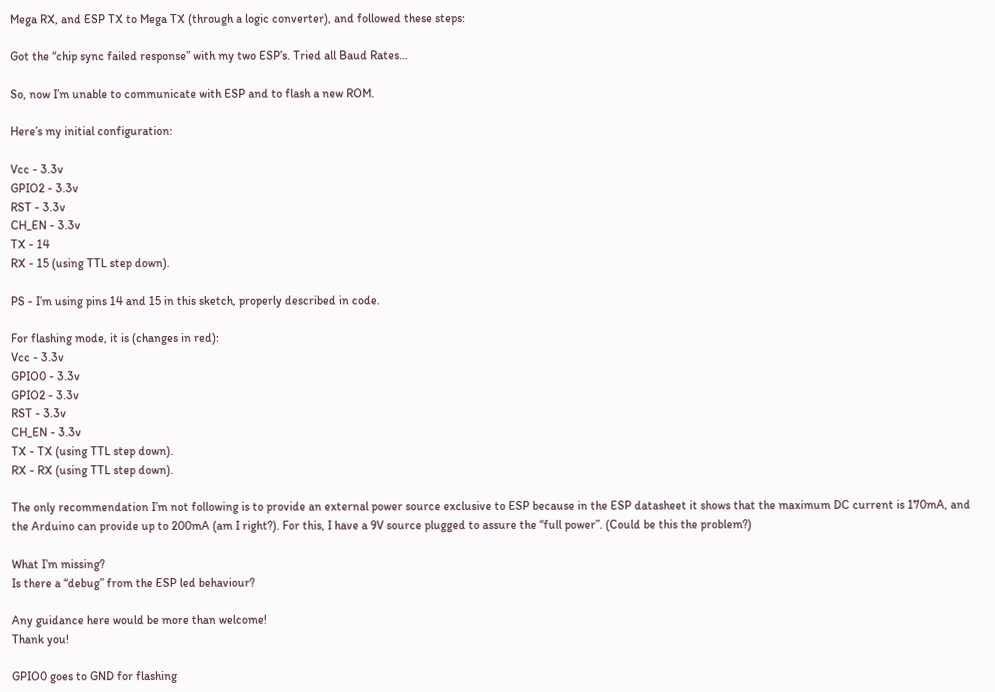Mega RX, and ESP TX to Mega TX (through a logic converter), and followed these steps:

Got the “chip sync failed response” with my two ESP’s. Tried all Baud Rates…

So, now I’m unable to communicate with ESP and to flash a new ROM.

Here’s my initial configuration:

Vcc - 3.3v
GPIO2 - 3.3v
RST - 3.3v
CH_EN - 3.3v
TX - 14
RX - 15 (using TTL step down).

PS - I’m using pins 14 and 15 in this sketch, properly described in code.

For flashing mode, it is (changes in red):
Vcc - 3.3v
GPIO0 - 3.3v
GPIO2 - 3.3v
RST - 3.3v
CH_EN - 3.3v
TX - TX (using TTL step down).
RX - RX (using TTL step down).

The only recommendation I’m not following is to provide an external power source exclusive to ESP because in the ESP datasheet it shows that the maximum DC current is 170mA, and the Arduino can provide up to 200mA (am I right?). For this, I have a 9V source plugged to assure the “full power”. (Could be this the problem?)

What I’m missing?
Is there a “debug” from the ESP led behaviour?

Any guidance here would be more than welcome!
Thank you!

GPIO0 goes to GND for flashing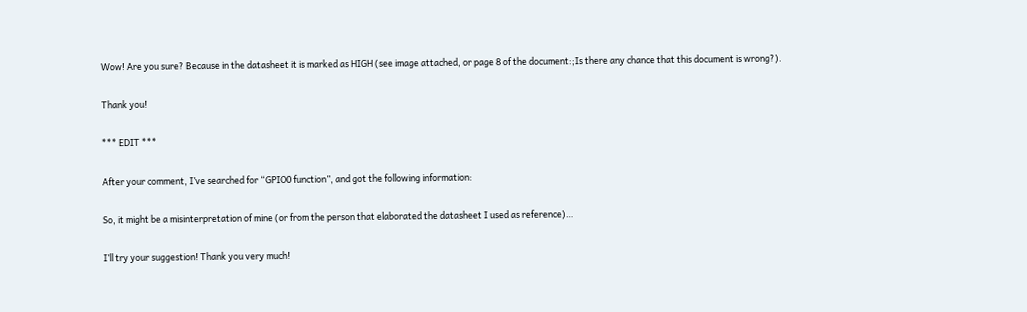Wow! Are you sure? Because in the datasheet it is marked as HIGH (see image attached, or page 8 of the document:;Is there any chance that this document is wrong?).

Thank you!

*** EDIT ***

After your comment, I’ve searched for “GPIO0 function”, and got the following information:

So, it might be a misinterpretation of mine (or from the person that elaborated the datasheet I used as reference)…

I’ll try your suggestion! Thank you very much!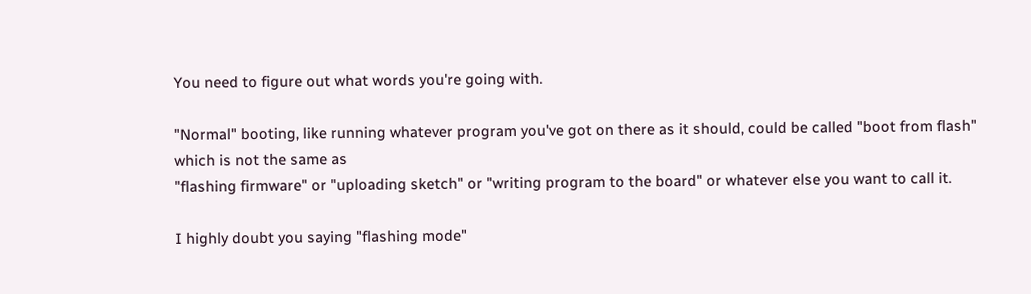You need to figure out what words you're going with.

"Normal" booting, like running whatever program you've got on there as it should, could be called "boot from flash"
which is not the same as
"flashing firmware" or "uploading sketch" or "writing program to the board" or whatever else you want to call it.

I highly doubt you saying "flashing mode"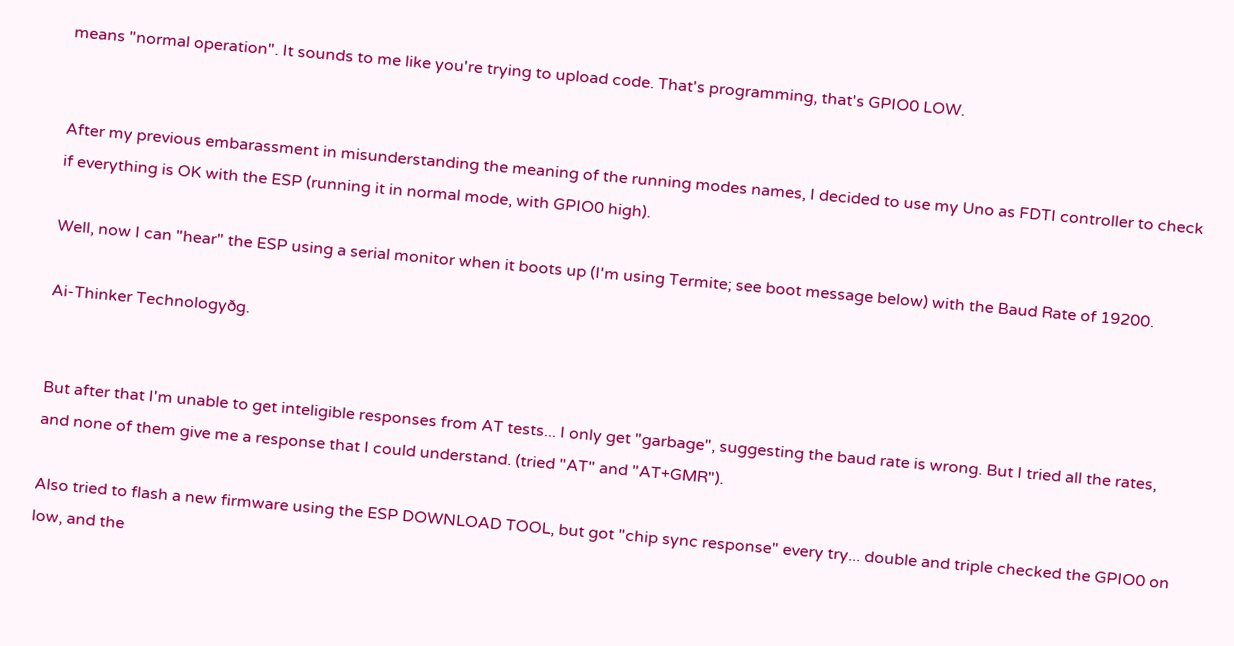means "normal operation". It sounds to me like you're trying to upload code. That's programming, that's GPIO0 LOW.


After my previous embarassment in misunderstanding the meaning of the running modes names, I decided to use my Uno as FDTI controller to check if everything is OK with the ESP (running it in normal mode, with GPIO0 high).

Well, now I can "hear" the ESP using a serial monitor when it boots up (I'm using Termite; see boot message below) with the Baud Rate of 19200.

Ai-Thinker Technologyðg.


But after that I'm unable to get inteligible responses from AT tests... I only get "garbage", suggesting the baud rate is wrong. But I tried all the rates, and none of them give me a response that I could understand. (tried "AT" and "AT+GMR").

Also tried to flash a new firmware using the ESP DOWNLOAD TOOL, but got "chip sync response" every try... double and triple checked the GPIO0 on low, and the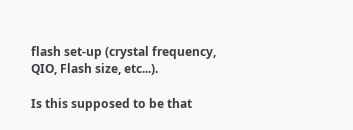flash set-up (crystal frequency, QIO, Flash size, etc...).

Is this supposed to be that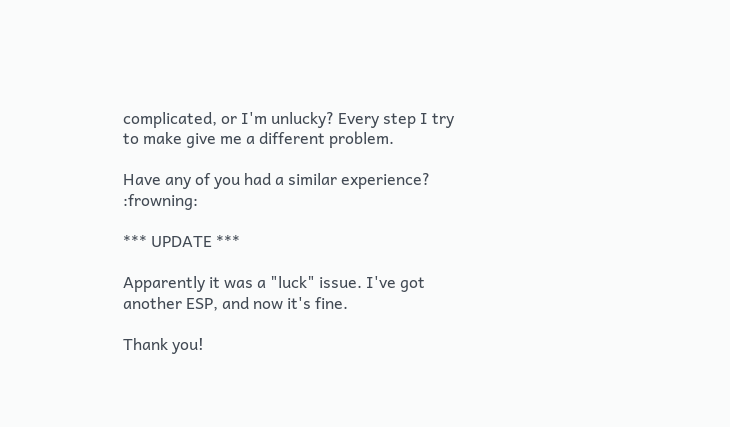complicated, or I'm unlucky? Every step I try to make give me a different problem.

Have any of you had a similar experience? :frowning:

*** UPDATE ***

Apparently it was a "luck" issue. I've got another ESP, and now it's fine.

Thank you!